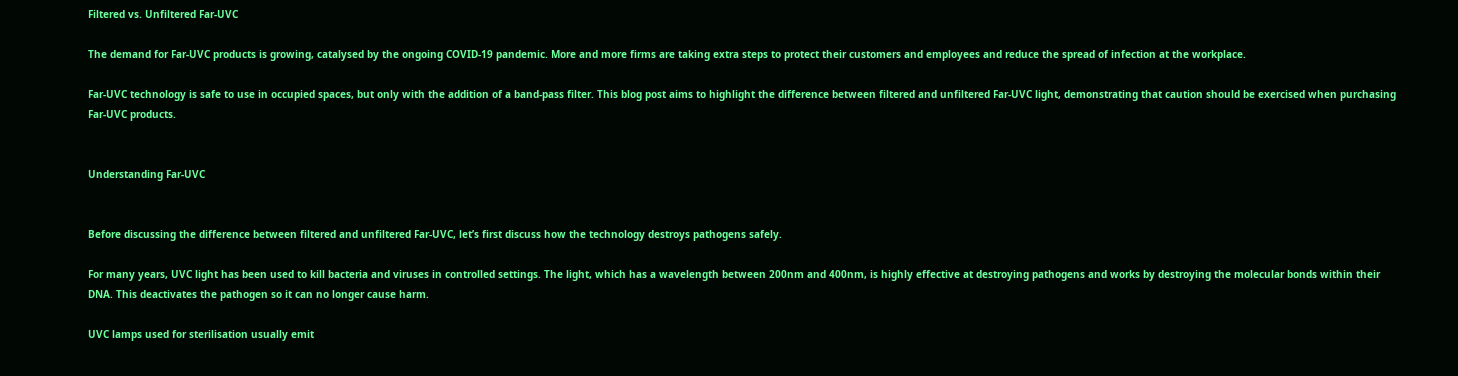Filtered vs. Unfiltered Far-UVC

The demand for Far-UVC products is growing, catalysed by the ongoing COVID-19 pandemic. More and more firms are taking extra steps to protect their customers and employees and reduce the spread of infection at the workplace.

Far-UVC technology is safe to use in occupied spaces, but only with the addition of a band-pass filter. This blog post aims to highlight the difference between filtered and unfiltered Far-UVC light, demonstrating that caution should be exercised when purchasing Far-UVC products.


Understanding Far-UVC


Before discussing the difference between filtered and unfiltered Far-UVC, let’s first discuss how the technology destroys pathogens safely.

For many years, UVC light has been used to kill bacteria and viruses in controlled settings. The light, which has a wavelength between 200nm and 400nm, is highly effective at destroying pathogens and works by destroying the molecular bonds within their DNA. This deactivates the pathogen so it can no longer cause harm.

UVC lamps used for sterilisation usually emit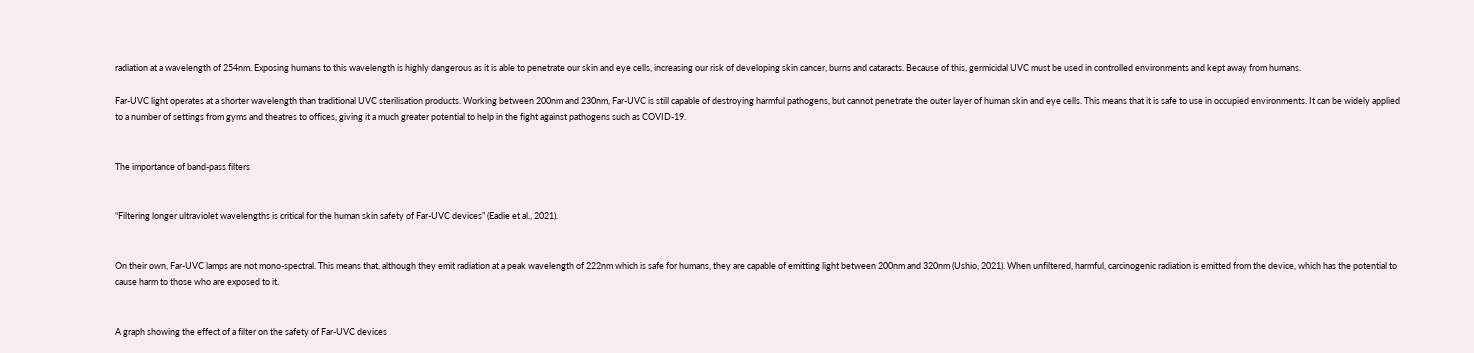radiation at a wavelength of 254nm. Exposing humans to this wavelength is highly dangerous as it is able to penetrate our skin and eye cells, increasing our risk of developing skin cancer, burns and cataracts. Because of this, germicidal UVC must be used in controlled environments and kept away from humans.

Far-UVC light operates at a shorter wavelength than traditional UVC sterilisation products. Working between 200nm and 230nm, Far-UVC is still capable of destroying harmful pathogens, but cannot penetrate the outer layer of human skin and eye cells. This means that it is safe to use in occupied environments. It can be widely applied to a number of settings from gyms and theatres to offices, giving it a much greater potential to help in the fight against pathogens such as COVID-19.


The importance of band-pass filters


“Filtering longer ultraviolet wavelengths is critical for the human skin safety of Far-UVC devices” (Eadie et al., 2021).


On their own, Far-UVC lamps are not mono-spectral. This means that, although they emit radiation at a peak wavelength of 222nm which is safe for humans, they are capable of emitting light between 200nm and 320nm (Ushio, 2021). When unfiltered, harmful, carcinogenic radiation is emitted from the device, which has the potential to cause harm to those who are exposed to it.


A graph showing the effect of a filter on the safety of Far-UVC devices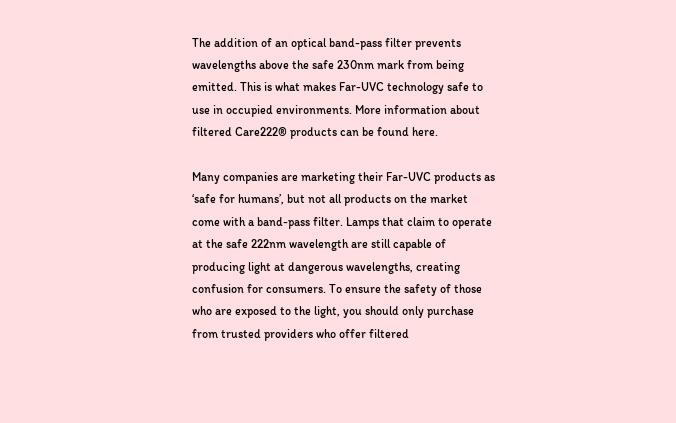The addition of an optical band-pass filter prevents wavelengths above the safe 230nm mark from being emitted. This is what makes Far-UVC technology safe to use in occupied environments. More information about filtered Care222® products can be found here.

Many companies are marketing their Far-UVC products as ‘safe for humans’, but not all products on the market come with a band-pass filter. Lamps that claim to operate at the safe 222nm wavelength are still capable of producing light at dangerous wavelengths, creating confusion for consumers. To ensure the safety of those who are exposed to the light, you should only purchase from trusted providers who offer filtered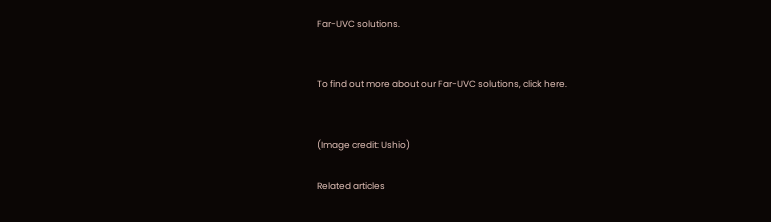Far-UVC solutions.


To find out more about our Far-UVC solutions, click here.


(Image credit: Ushio)

Related articles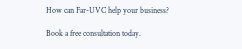How can Far-UVC help your business?

Book a free consultation today.